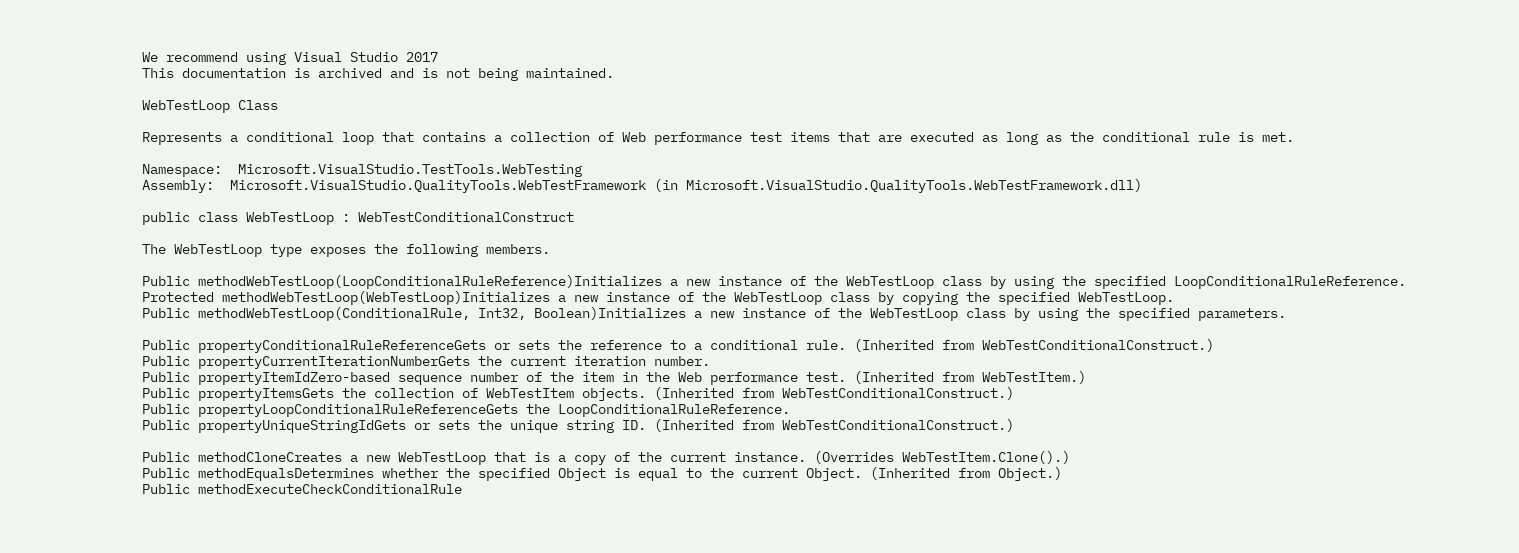We recommend using Visual Studio 2017
This documentation is archived and is not being maintained.

WebTestLoop Class

Represents a conditional loop that contains a collection of Web performance test items that are executed as long as the conditional rule is met.

Namespace:  Microsoft.VisualStudio.TestTools.WebTesting
Assembly:  Microsoft.VisualStudio.QualityTools.WebTestFramework (in Microsoft.VisualStudio.QualityTools.WebTestFramework.dll)

public class WebTestLoop : WebTestConditionalConstruct

The WebTestLoop type exposes the following members.

Public methodWebTestLoop(LoopConditionalRuleReference)Initializes a new instance of the WebTestLoop class by using the specified LoopConditionalRuleReference.
Protected methodWebTestLoop(WebTestLoop)Initializes a new instance of the WebTestLoop class by copying the specified WebTestLoop.
Public methodWebTestLoop(ConditionalRule, Int32, Boolean)Initializes a new instance of the WebTestLoop class by using the specified parameters.

Public propertyConditionalRuleReferenceGets or sets the reference to a conditional rule. (Inherited from WebTestConditionalConstruct.)
Public propertyCurrentIterationNumberGets the current iteration number.
Public propertyItemIdZero-based sequence number of the item in the Web performance test. (Inherited from WebTestItem.)
Public propertyItemsGets the collection of WebTestItem objects. (Inherited from WebTestConditionalConstruct.)
Public propertyLoopConditionalRuleReferenceGets the LoopConditionalRuleReference.
Public propertyUniqueStringIdGets or sets the unique string ID. (Inherited from WebTestConditionalConstruct.)

Public methodCloneCreates a new WebTestLoop that is a copy of the current instance. (Overrides WebTestItem.Clone().)
Public methodEqualsDetermines whether the specified Object is equal to the current Object. (Inherited from Object.)
Public methodExecuteCheckConditionalRule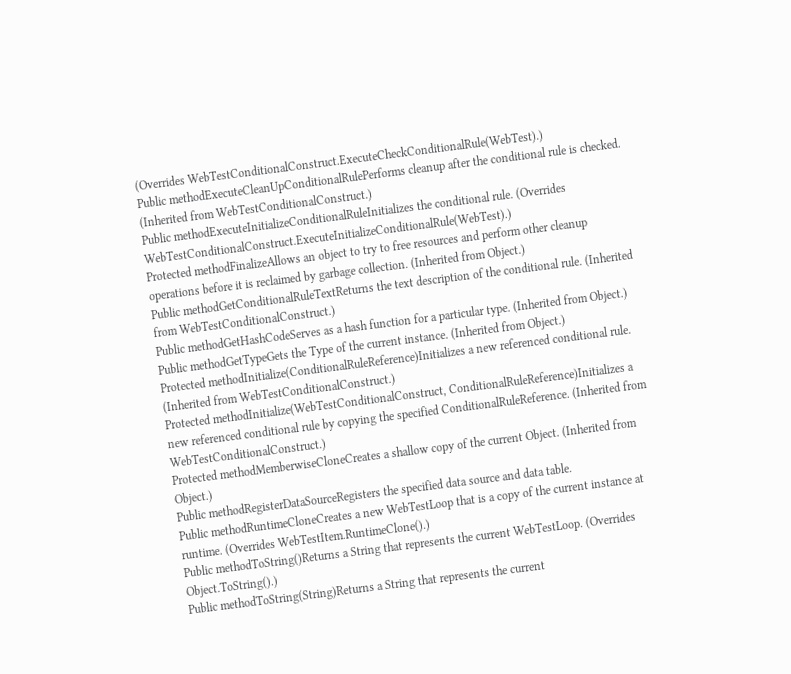(Overrides WebTestConditionalConstruct.ExecuteCheckConditionalRule(WebTest).)
Public methodExecuteCleanUpConditionalRulePerforms cleanup after the conditional rule is checked. (Inherited from WebTestConditionalConstruct.)
Public methodExecuteInitializeConditionalRuleInitializes the conditional rule. (Overrides WebTestConditionalConstruct.ExecuteInitializeConditionalRule(WebTest).)
Protected methodFinalizeAllows an object to try to free resources and perform other cleanup operations before it is reclaimed by garbage collection. (Inherited from Object.)
Public methodGetConditionalRuleTextReturns the text description of the conditional rule. (Inherited from WebTestConditionalConstruct.)
Public methodGetHashCodeServes as a hash function for a particular type. (Inherited from Object.)
Public methodGetTypeGets the Type of the current instance. (Inherited from Object.)
Protected methodInitialize(ConditionalRuleReference)Initializes a new referenced conditional rule. (Inherited from WebTestConditionalConstruct.)
Protected methodInitialize(WebTestConditionalConstruct, ConditionalRuleReference)Initializes a new referenced conditional rule by copying the specified ConditionalRuleReference. (Inherited from WebTestConditionalConstruct.)
Protected methodMemberwiseCloneCreates a shallow copy of the current Object. (Inherited from Object.)
Public methodRegisterDataSourceRegisters the specified data source and data table.
Public methodRuntimeCloneCreates a new WebTestLoop that is a copy of the current instance at runtime. (Overrides WebTestItem.RuntimeClone().)
Public methodToString()Returns a String that represents the current WebTestLoop. (Overrides Object.ToString().)
Public methodToString(String)Returns a String that represents the current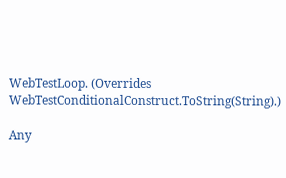WebTestLoop. (Overrides WebTestConditionalConstruct.ToString(String).)

Any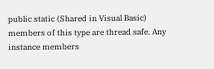public static (Shared in Visual Basic) members of this type are thread safe. Any instance members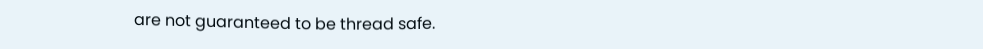are not guaranteed to be thread safe.